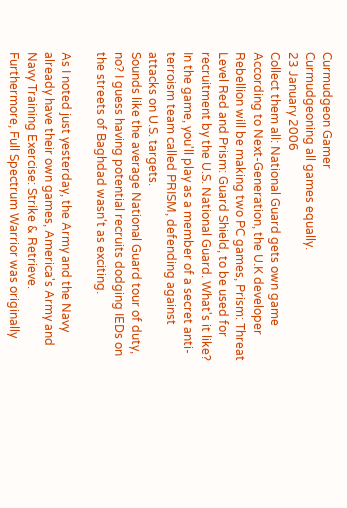Curmudgeon Gamer
Curmudgeoning all games equally.
23 January 2006
Collect them all: National Guard gets own game
According to Next-Generation, the U.K developer Rebellion will be making two PC games, Prism: Threat Level Red and Prism: Guard Shield, to be used for recruitment by the U.S. National Guard. What's it like?
In the game, you'll play as a member of a secret anti-terroism team called PRISM, defending against attacks on U.S. targets.
Sounds like the average National Guard tour of duty, no? I guess having potential recruits dodging IEDs on the streets of Baghdad wasn't as exciting.

As I noted just yesterday, the Army and the Navy already have their own games, America's Army and Navy Training Exercise: Strike & Retrieve. Furthermore, Full Spectrum Warrior was originally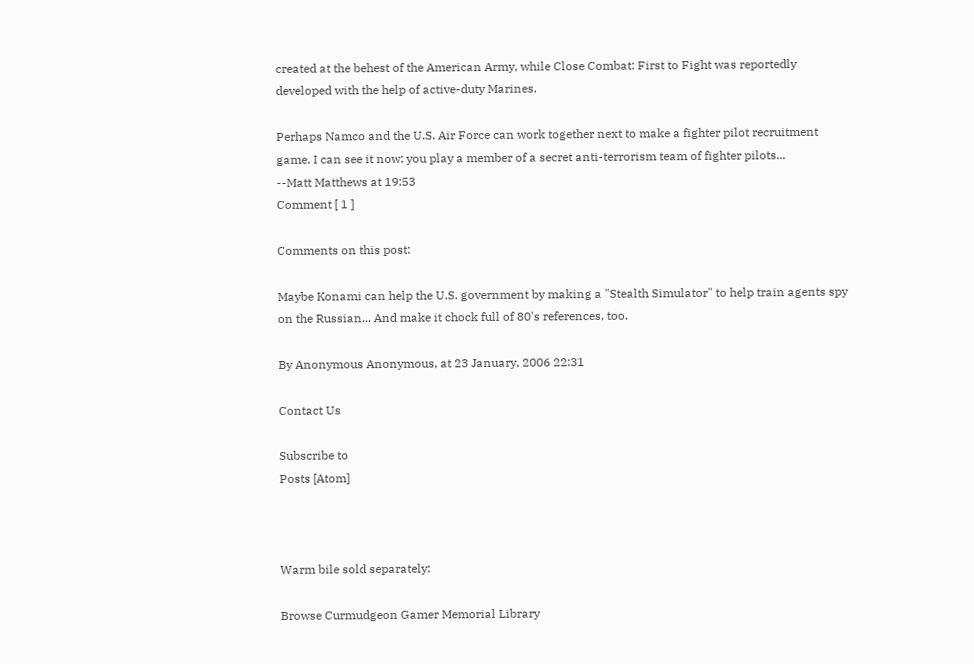created at the behest of the American Army, while Close Combat: First to Fight was reportedly developed with the help of active-duty Marines.

Perhaps Namco and the U.S. Air Force can work together next to make a fighter pilot recruitment game. I can see it now: you play a member of a secret anti-terrorism team of fighter pilots...
--Matt Matthews at 19:53
Comment [ 1 ]

Comments on this post:

Maybe Konami can help the U.S. government by making a "Stealth Simulator" to help train agents spy on the Russian... And make it chock full of 80's references, too.

By Anonymous Anonymous, at 23 January, 2006 22:31

Contact Us

Subscribe to
Posts [Atom]



Warm bile sold separately:

Browse Curmudgeon Gamer Memorial Library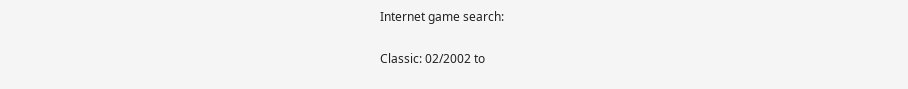Internet game search:

Classic: 02/2002 to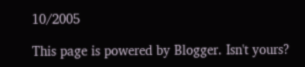10/2005

This page is powered by Blogger. Isn't yours?